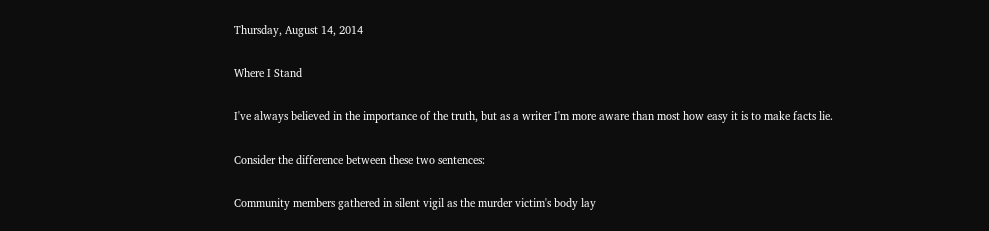Thursday, August 14, 2014

Where I Stand

I've always believed in the importance of the truth, but as a writer I'm more aware than most how easy it is to make facts lie.

Consider the difference between these two sentences:

Community members gathered in silent vigil as the murder victim's body lay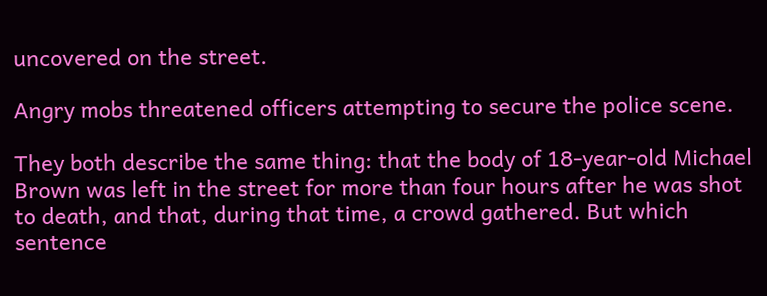uncovered on the street.

Angry mobs threatened officers attempting to secure the police scene.

They both describe the same thing: that the body of 18-year-old Michael Brown was left in the street for more than four hours after he was shot to death, and that, during that time, a crowd gathered. But which sentence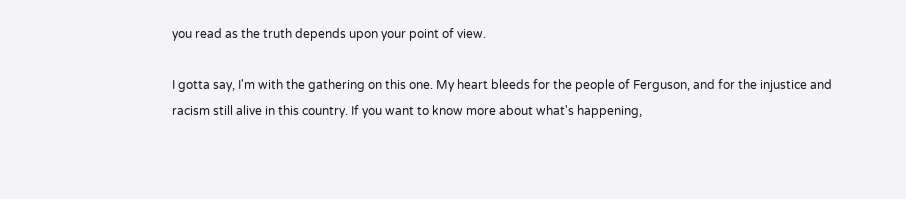you read as the truth depends upon your point of view.

I gotta say, I'm with the gathering on this one. My heart bleeds for the people of Ferguson, and for the injustice and racism still alive in this country. If you want to know more about what's happening,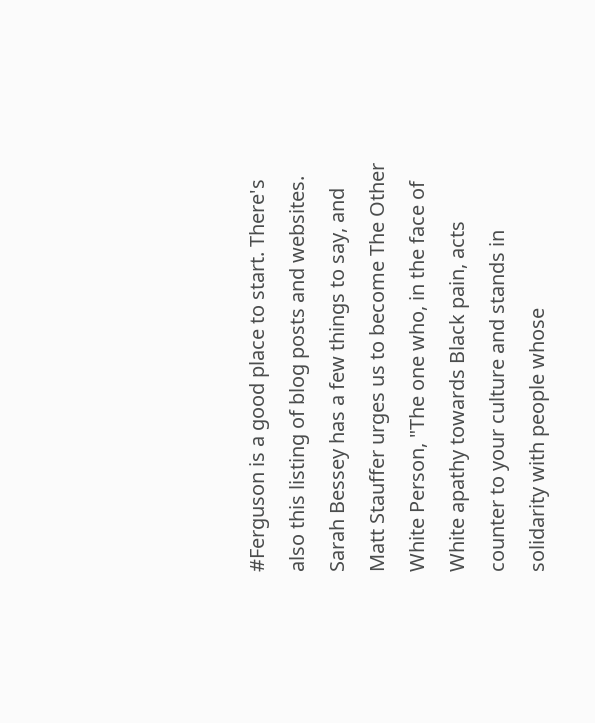#Ferguson is a good place to start. There's also this listing of blog posts and websites. Sarah Bessey has a few things to say, and Matt Stauffer urges us to become The Other White Person, "The one who, in the face of White apathy towards Black pain, acts counter to your culture and stands in solidarity with people whose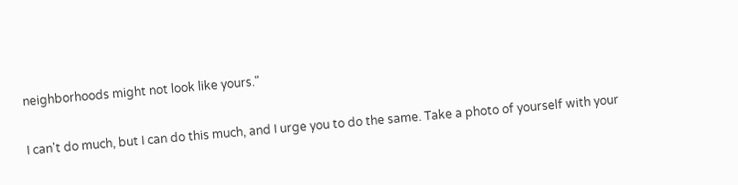neighborhoods might not look like yours."

I can't do much, but I can do this much, and I urge you to do the same. Take a photo of yourself with your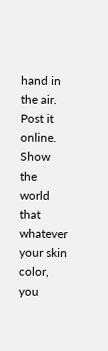hand in the air. Post it online. Show the world that whatever your skin color, you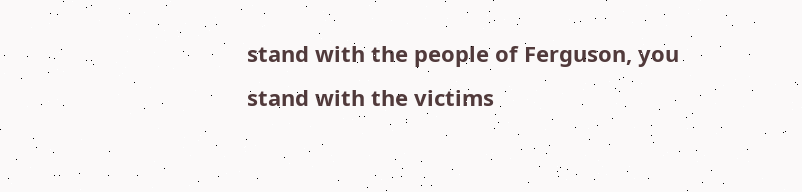stand with the people of Ferguson, you stand with the victims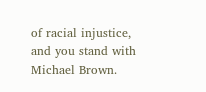of racial injustice, and you stand with Michael Brown.